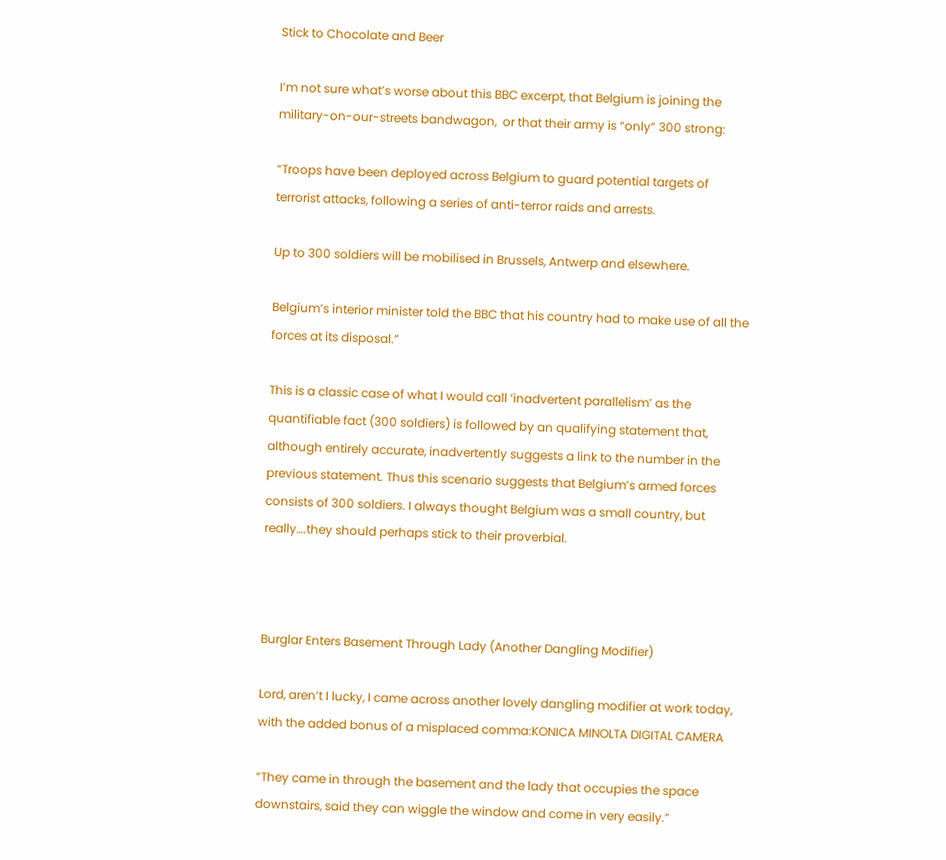Stick to Chocolate and Beer

I’m not sure what’s worse about this BBC excerpt, that Belgium is joining the military-on-our-streets bandwagon,  or that their army is “only” 300 strong:

“Troops have been deployed across Belgium to guard potential targets of terrorist attacks, following a series of anti-terror raids and arrests.

Up to 300 soldiers will be mobilised in Brussels, Antwerp and elsewhere.

Belgium’s interior minister told the BBC that his country had to make use of all the forces at its disposal.”

This is a classic case of what I would call ‘inadvertent parallelism’ as the quantifiable fact (300 soldiers) is followed by an qualifying statement that, although entirely accurate, inadvertently suggests a link to the number in the previous statement. Thus this scenario suggests that Belgium’s armed forces consists of 300 soldiers. I always thought Belgium was a small country, but really….they should perhaps stick to their proverbial.



Burglar Enters Basement Through Lady (Another Dangling Modifier)

Lord, aren’t I lucky, I came across another lovely dangling modifier at work today, with the added bonus of a misplaced comma:KONICA MINOLTA DIGITAL CAMERA

“They came in through the basement and the lady that occupies the space downstairs, said they can wiggle the window and come in very easily.”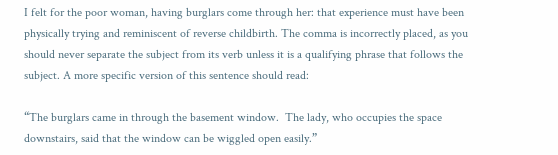I felt for the poor woman, having burglars come through her: that experience must have been physically trying and reminiscent of reverse childbirth. The comma is incorrectly placed, as you should never separate the subject from its verb unless it is a qualifying phrase that follows the subject. A more specific version of this sentence should read:

“The burglars came in through the basement window.  The lady, who occupies the space downstairs, said that the window can be wiggled open easily.”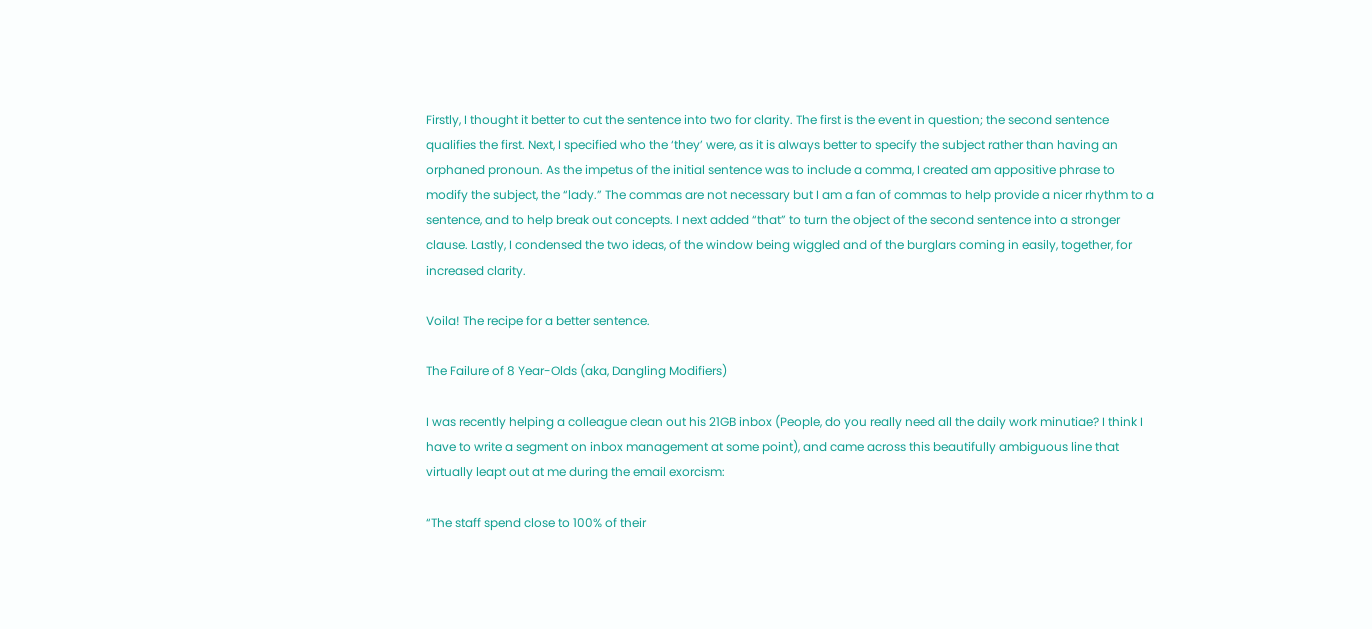Firstly, I thought it better to cut the sentence into two for clarity. The first is the event in question; the second sentence qualifies the first. Next, I specified who the ‘they’ were, as it is always better to specify the subject rather than having an orphaned pronoun. As the impetus of the initial sentence was to include a comma, I created am appositive phrase to modify the subject, the “lady.” The commas are not necessary but I am a fan of commas to help provide a nicer rhythm to a sentence, and to help break out concepts. I next added “that” to turn the object of the second sentence into a stronger clause. Lastly, I condensed the two ideas, of the window being wiggled and of the burglars coming in easily, together, for increased clarity.

Voila! The recipe for a better sentence.

The Failure of 8 Year-Olds (aka, Dangling Modifiers)

I was recently helping a colleague clean out his 21GB inbox (People, do you really need all the daily work minutiae? I think I have to write a segment on inbox management at some point), and came across this beautifully ambiguous line that virtually leapt out at me during the email exorcism:

“The staff spend close to 100% of their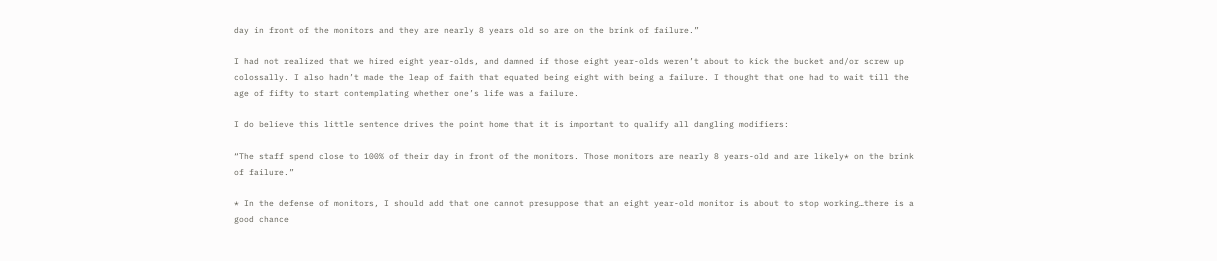day in front of the monitors and they are nearly 8 years old so are on the brink of failure.”

I had not realized that we hired eight year-olds, and damned if those eight year-olds weren’t about to kick the bucket and/or screw up colossally. I also hadn’t made the leap of faith that equated being eight with being a failure. I thought that one had to wait till the age of fifty to start contemplating whether one’s life was a failure.

I do believe this little sentence drives the point home that it is important to qualify all dangling modifiers:

“The staff spend close to 100% of their day in front of the monitors. Those monitors are nearly 8 years-old and are likely* on the brink of failure.”

* In the defense of monitors, I should add that one cannot presuppose that an eight year-old monitor is about to stop working…there is a good chance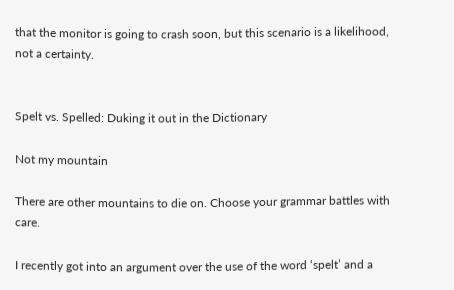that the monitor is going to crash soon, but this scenario is a likelihood, not a certainty.


Spelt vs. Spelled: Duking it out in the Dictionary

Not my mountain

There are other mountains to die on. Choose your grammar battles with care.

I recently got into an argument over the use of the word ‘spelt’ and a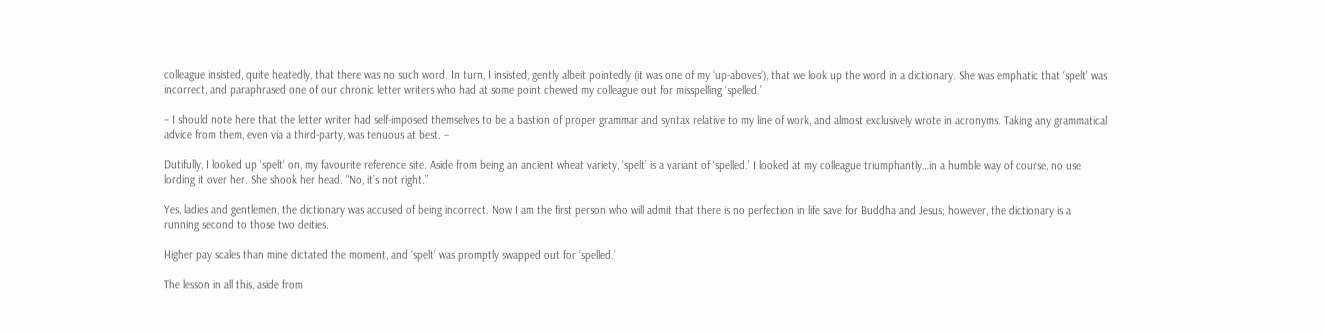colleague insisted, quite heatedly, that there was no such word. In turn, I insisted, gently albeit pointedly (it was one of my ‘up-aboves’), that we look up the word in a dictionary. She was emphatic that ‘spelt’ was incorrect, and paraphrased one of our chronic letter writers who had at some point chewed my colleague out for misspelling ‘spelled.’

– I should note here that the letter writer had self-imposed themselves to be a bastion of proper grammar and syntax relative to my line of work, and almost exclusively wrote in acronyms. Taking any grammatical advice from them, even via a third-party, was tenuous at best. –

Dutifully, I looked up ‘spelt‘ on, my favourite reference site. Aside from being an ancient wheat variety, ‘spelt’ is a variant of ‘spelled.’ I looked at my colleague triumphantly…in a humble way of course, no use lording it over her. She shook her head. “No, it’s not right.”

Yes, ladies and gentlemen, the dictionary was accused of being incorrect. Now I am the first person who will admit that there is no perfection in life save for Buddha and Jesus; however, the dictionary is a running second to those two deities.

Higher pay scales than mine dictated the moment, and ‘spelt’ was promptly swapped out for ‘spelled.’

The lesson in all this, aside from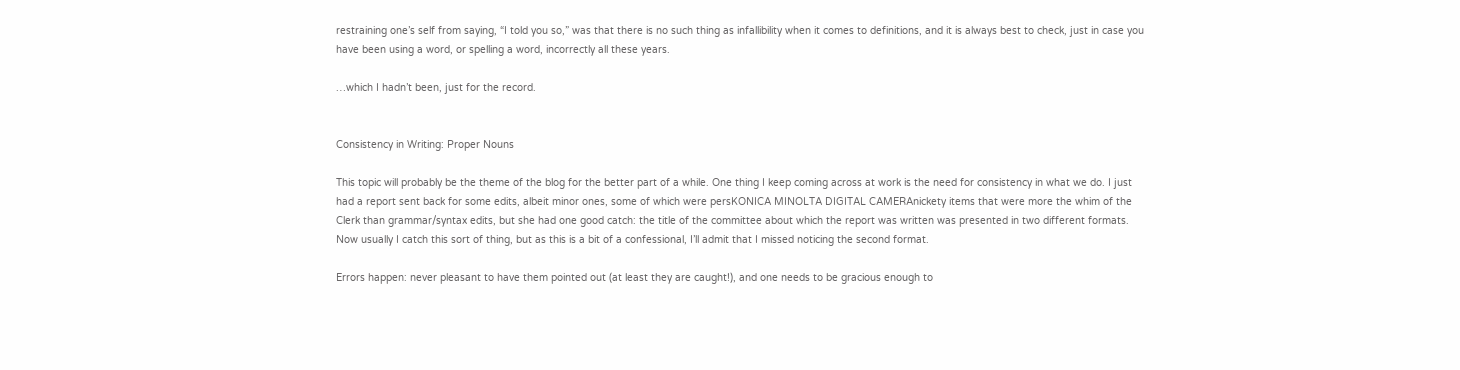restraining one’s self from saying, “I told you so,” was that there is no such thing as infallibility when it comes to definitions, and it is always best to check, just in case you have been using a word, or spelling a word, incorrectly all these years.

…which I hadn’t been, just for the record.


Consistency in Writing: Proper Nouns

This topic will probably be the theme of the blog for the better part of a while. One thing I keep coming across at work is the need for consistency in what we do. I just had a report sent back for some edits, albeit minor ones, some of which were persKONICA MINOLTA DIGITAL CAMERAnickety items that were more the whim of the Clerk than grammar/syntax edits, but she had one good catch: the title of the committee about which the report was written was presented in two different formats. Now usually I catch this sort of thing, but as this is a bit of a confessional, I’ll admit that I missed noticing the second format.

Errors happen: never pleasant to have them pointed out (at least they are caught!), and one needs to be gracious enough to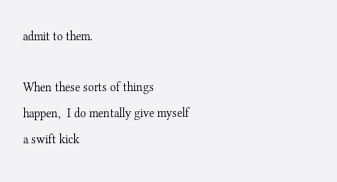admit to them.

When these sorts of things happen,  I do mentally give myself a swift kick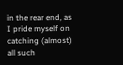in the rear end, as I pride myself on catching (almost) all such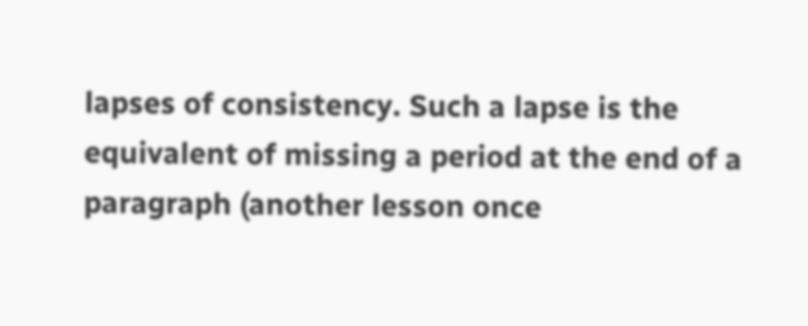lapses of consistency. Such a lapse is the equivalent of missing a period at the end of a paragraph (another lesson once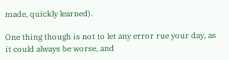made, quickly learned).

One thing though is not to let any error rue your day, as it could always be worse, and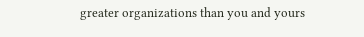greater organizations than you and yours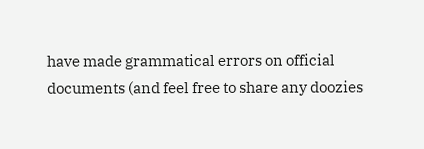have made grammatical errors on official documents (and feel free to share any doozies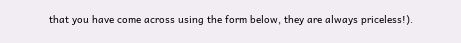that you have come across using the form below, they are always priceless!).